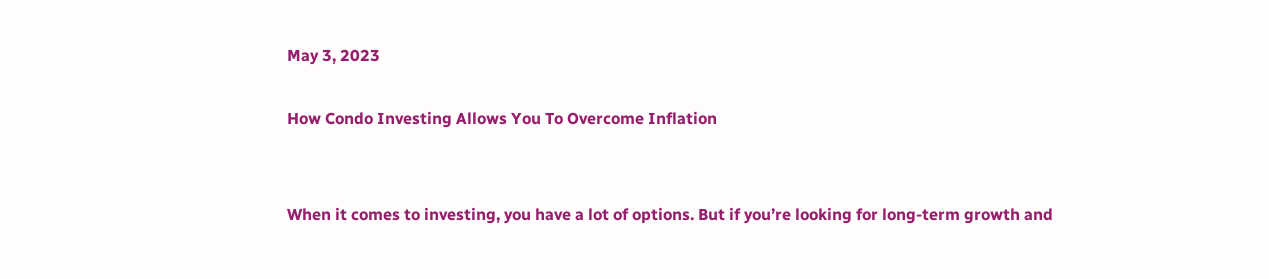May 3, 2023

How Condo Investing Allows You To Overcome Inflation


When it comes to investing, you have a lot of options. But if you’re looking for long-term growth and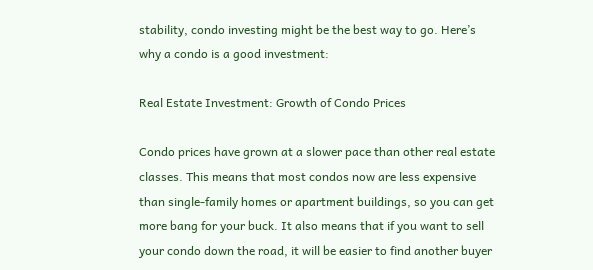stability, condo investing might be the best way to go. Here’s why a condo is a good investment:

Real Estate Investment: Growth of Condo Prices

Condo prices have grown at a slower pace than other real estate classes. This means that most condos now are less expensive than single-family homes or apartment buildings, so you can get more bang for your buck. It also means that if you want to sell your condo down the road, it will be easier to find another buyer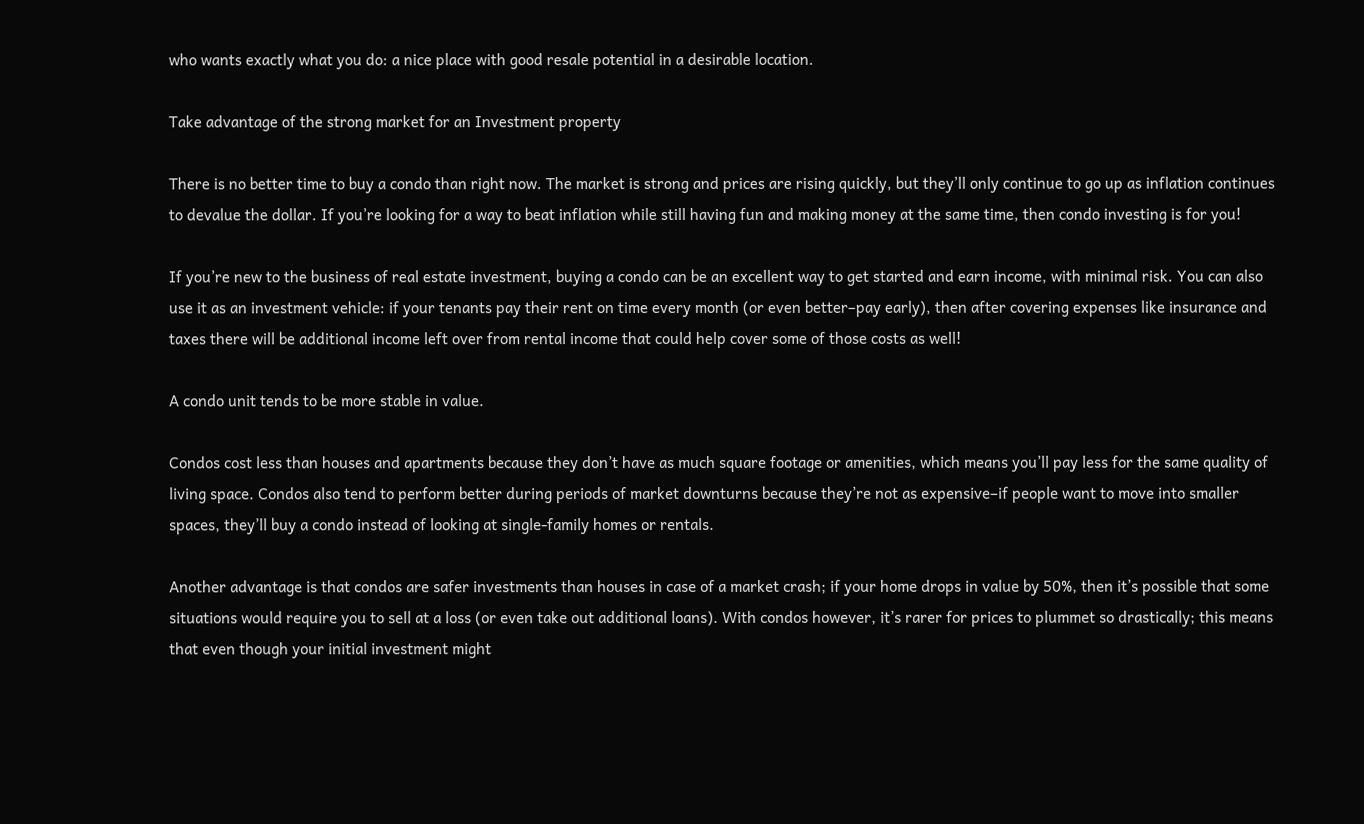who wants exactly what you do: a nice place with good resale potential in a desirable location.

Take advantage of the strong market for an Investment property

There is no better time to buy a condo than right now. The market is strong and prices are rising quickly, but they’ll only continue to go up as inflation continues to devalue the dollar. If you’re looking for a way to beat inflation while still having fun and making money at the same time, then condo investing is for you!

If you’re new to the business of real estate investment, buying a condo can be an excellent way to get started and earn income, with minimal risk. You can also use it as an investment vehicle: if your tenants pay their rent on time every month (or even better–pay early), then after covering expenses like insurance and taxes there will be additional income left over from rental income that could help cover some of those costs as well!

A condo unit tends to be more stable in value.

Condos cost less than houses and apartments because they don’t have as much square footage or amenities, which means you’ll pay less for the same quality of living space. Condos also tend to perform better during periods of market downturns because they’re not as expensive–if people want to move into smaller spaces, they’ll buy a condo instead of looking at single-family homes or rentals.

Another advantage is that condos are safer investments than houses in case of a market crash; if your home drops in value by 50%, then it’s possible that some situations would require you to sell at a loss (or even take out additional loans). With condos however, it’s rarer for prices to plummet so drastically; this means that even though your initial investment might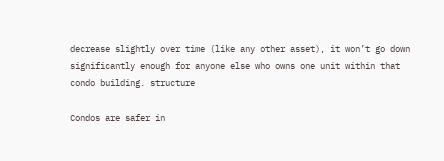decrease slightly over time (like any other asset), it won’t go down significantly enough for anyone else who owns one unit within that condo building. structure

Condos are safer in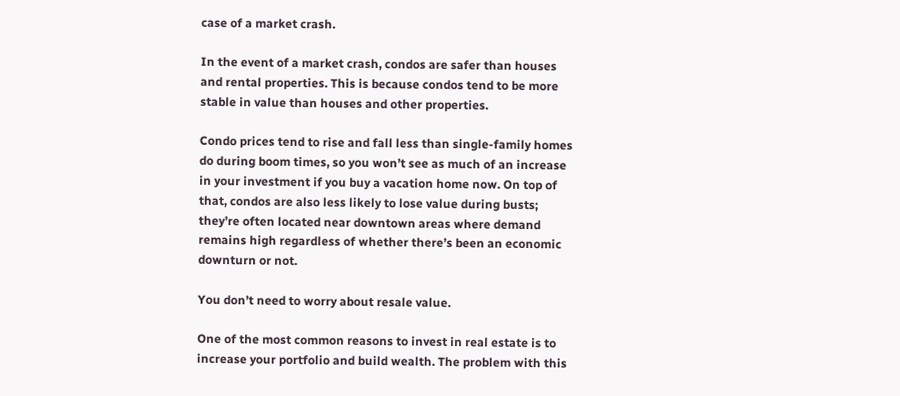case of a market crash.

In the event of a market crash, condos are safer than houses and rental properties. This is because condos tend to be more stable in value than houses and other properties.

Condo prices tend to rise and fall less than single-family homes do during boom times, so you won’t see as much of an increase in your investment if you buy a vacation home now. On top of that, condos are also less likely to lose value during busts; they’re often located near downtown areas where demand remains high regardless of whether there’s been an economic downturn or not.

You don’t need to worry about resale value.

One of the most common reasons to invest in real estate is to increase your portfolio and build wealth. The problem with this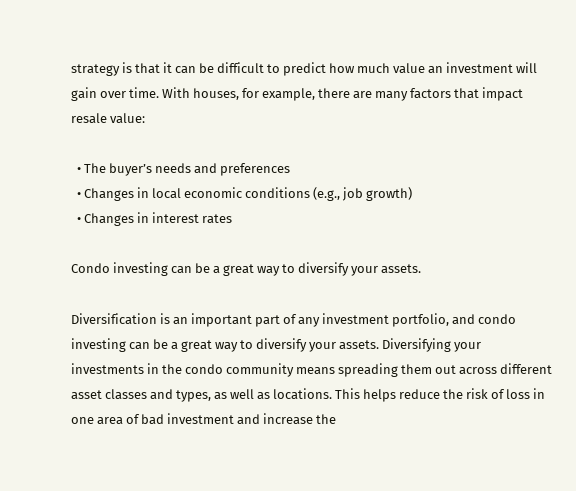strategy is that it can be difficult to predict how much value an investment will gain over time. With houses, for example, there are many factors that impact resale value:

  • The buyer’s needs and preferences
  • Changes in local economic conditions (e.g., job growth)
  • Changes in interest rates

Condo investing can be a great way to diversify your assets.

Diversification is an important part of any investment portfolio, and condo investing can be a great way to diversify your assets. Diversifying your investments in the condo community means spreading them out across different asset classes and types, as well as locations. This helps reduce the risk of loss in one area of bad investment and increase the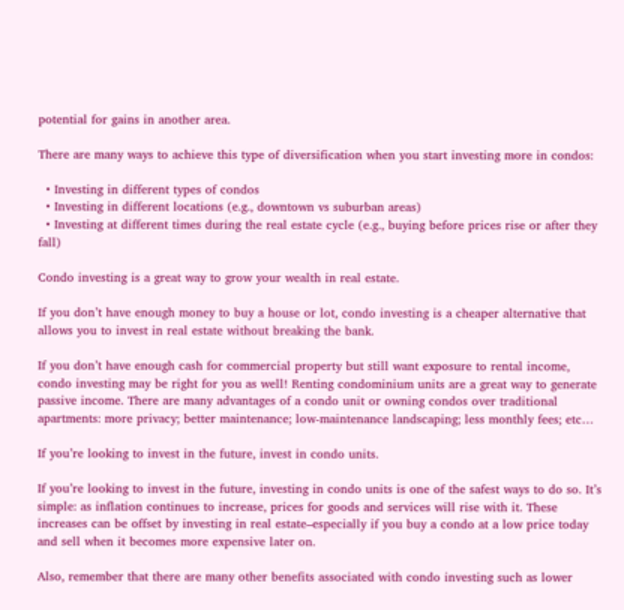potential for gains in another area.

There are many ways to achieve this type of diversification when you start investing more in condos:

  • Investing in different types of condos
  • Investing in different locations (e.g., downtown vs suburban areas)
  • Investing at different times during the real estate cycle (e.g., buying before prices rise or after they fall)

Condo investing is a great way to grow your wealth in real estate.

If you don’t have enough money to buy a house or lot, condo investing is a cheaper alternative that allows you to invest in real estate without breaking the bank.

If you don’t have enough cash for commercial property but still want exposure to rental income, condo investing may be right for you as well! Renting condominium units are a great way to generate passive income. There are many advantages of a condo unit or owning condos over traditional apartments: more privacy; better maintenance; low-maintenance landscaping; less monthly fees; etc…

If you’re looking to invest in the future, invest in condo units.

If you’re looking to invest in the future, investing in condo units is one of the safest ways to do so. It’s simple: as inflation continues to increase, prices for goods and services will rise with it. These increases can be offset by investing in real estate–especially if you buy a condo at a low price today and sell when it becomes more expensive later on.

Also, remember that there are many other benefits associated with condo investing such as lower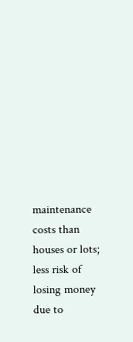maintenance costs than houses or lots; less risk of losing money due to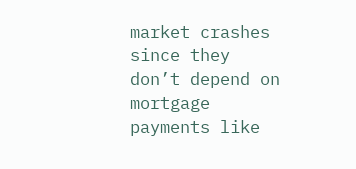market crashes since they don’t depend on mortgage payments like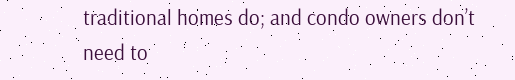traditional homes do; and condo owners don’t need to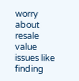worry about resale value issues like finding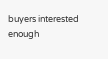buyers interested enough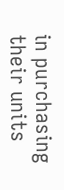in purchasing their units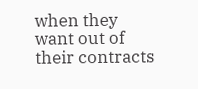when they want out of their contracts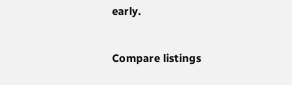early.

Compare listings